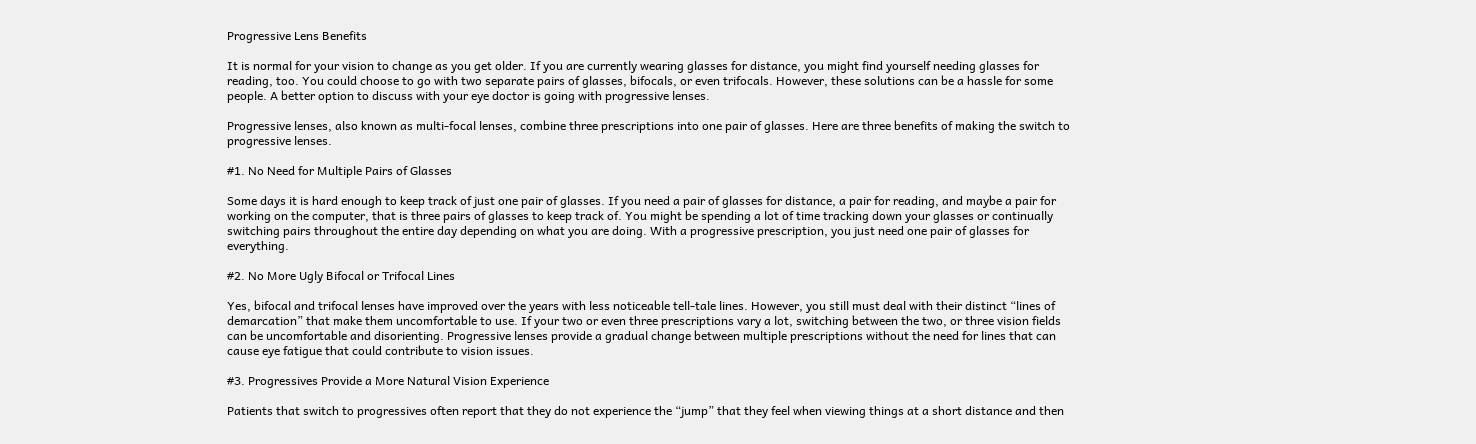Progressive Lens Benefits

It is normal for your vision to change as you get older. If you are currently wearing glasses for distance, you might find yourself needing glasses for reading, too. You could choose to go with two separate pairs of glasses, bifocals, or even trifocals. However, these solutions can be a hassle for some people. A better option to discuss with your eye doctor is going with progressive lenses.

Progressive lenses, also known as multi-focal lenses, combine three prescriptions into one pair of glasses. Here are three benefits of making the switch to progressive lenses.

#1. No Need for Multiple Pairs of Glasses

Some days it is hard enough to keep track of just one pair of glasses. If you need a pair of glasses for distance, a pair for reading, and maybe a pair for working on the computer, that is three pairs of glasses to keep track of. You might be spending a lot of time tracking down your glasses or continually switching pairs throughout the entire day depending on what you are doing. With a progressive prescription, you just need one pair of glasses for everything.

#2. No More Ugly Bifocal or Trifocal Lines

Yes, bifocal and trifocal lenses have improved over the years with less noticeable tell-tale lines. However, you still must deal with their distinct “lines of demarcation” that make them uncomfortable to use. If your two or even three prescriptions vary a lot, switching between the two, or three vision fields can be uncomfortable and disorienting. Progressive lenses provide a gradual change between multiple prescriptions without the need for lines that can cause eye fatigue that could contribute to vision issues.

#3. Progressives Provide a More Natural Vision Experience

Patients that switch to progressives often report that they do not experience the “jump” that they feel when viewing things at a short distance and then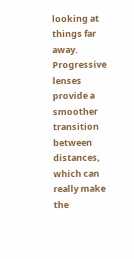looking at things far away. Progressive lenses provide a smoother transition between distances, which can really make the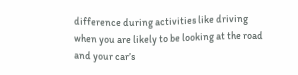difference during activities like driving when you are likely to be looking at the road and your car’s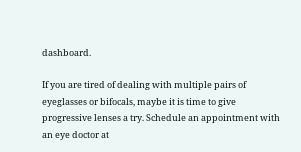dashboard.

If you are tired of dealing with multiple pairs of eyeglasses or bifocals, maybe it is time to give progressive lenses a try. Schedule an appointment with an eye doctor at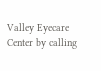Valley Eyecare Center by calling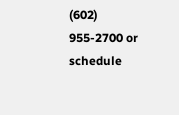(602) 955-2700 or schedule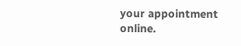your appointment online.